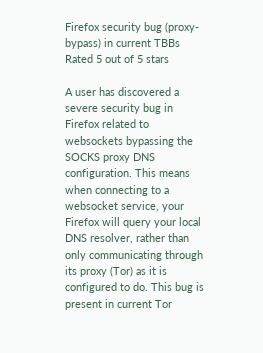Firefox security bug (proxy-bypass) in current TBBs Rated 5 out of 5 stars

A user has discovered a severe security bug in Firefox related to websockets bypassing the SOCKS proxy DNS configuration. This means when connecting to a websocket service, your Firefox will query your local DNS resolver, rather than only communicating through its proxy (Tor) as it is configured to do. This bug is present in current Tor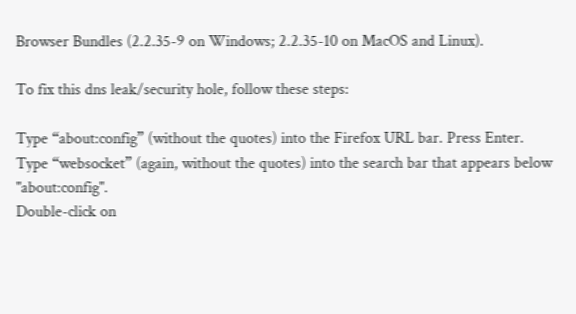Browser Bundles (2.2.35-9 on Windows; 2.2.35-10 on MacOS and Linux).

To fix this dns leak/security hole, follow these steps:

Type “about:config” (without the quotes) into the Firefox URL bar. Press Enter.
Type “websocket” (again, without the quotes) into the search bar that appears below "about:config".
Double-click on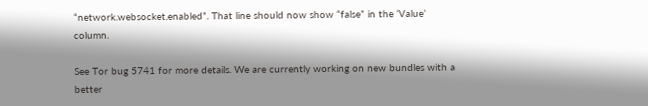“network.websocket.enabled”. That line should now show “false” in the ‘Value’ column.

See Tor bug 5741 for more details. We are currently working on new bundles with a better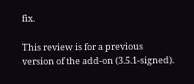fix.

This review is for a previous version of the add-on (3.5.1-signed).